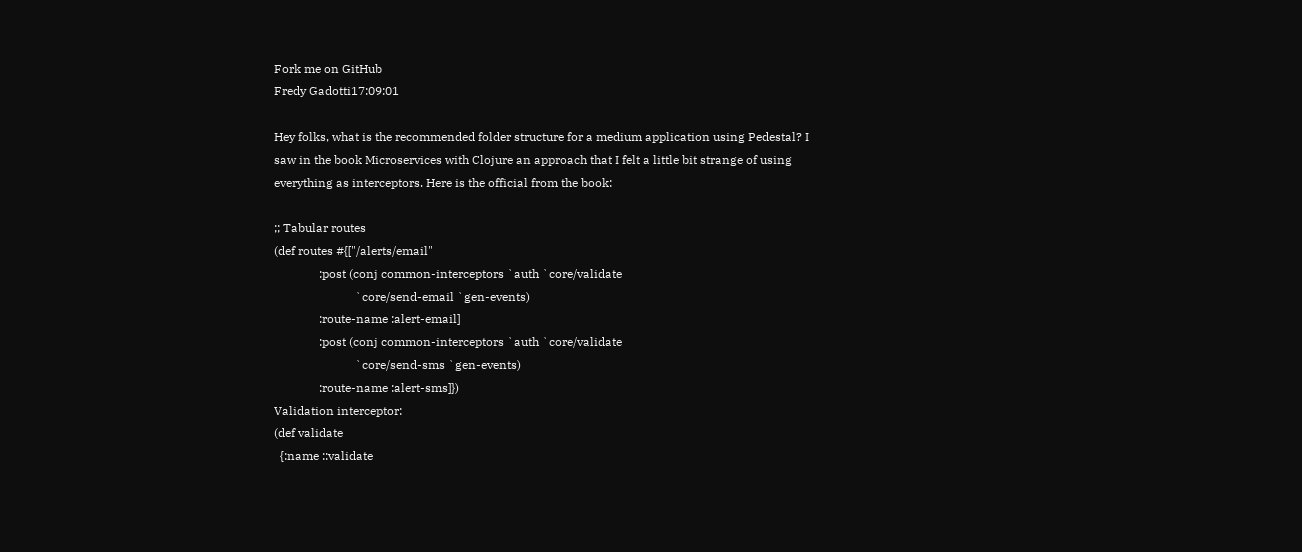Fork me on GitHub
Fredy Gadotti17:09:01

Hey folks, what is the recommended folder structure for a medium application using Pedestal? I saw in the book Microservices with Clojure an approach that I felt a little bit strange of using everything as interceptors. Here is the official from the book:

;; Tabular routes
(def routes #{["/alerts/email"
               :post (conj common-interceptors `auth `core/validate
                           `core/send-email `gen-events)
               :route-name :alert-email]
               :post (conj common-interceptors `auth `core/validate
                           `core/send-sms `gen-events)
               :route-name :alert-sms]})
Validation interceptor:
(def validate
  {:name ::validate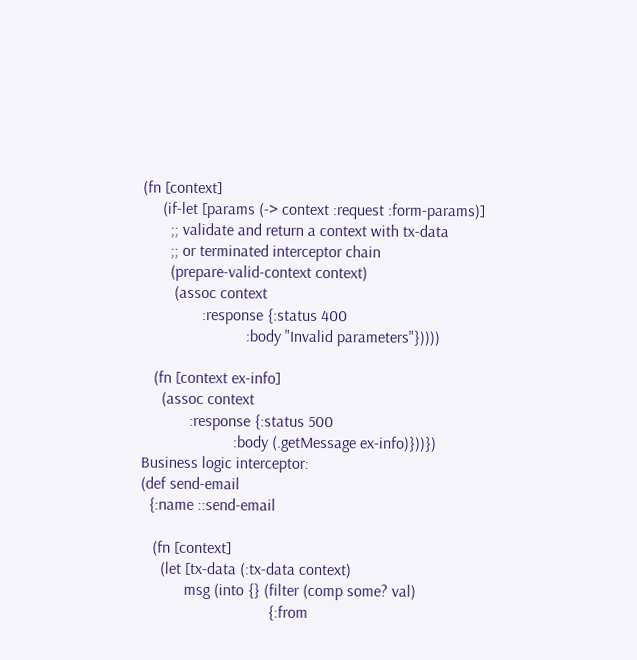(fn [context]
     (if-let [params (-> context :request :form-params)]
       ;; validate and return a context with tx-data
       ;; or terminated interceptor chain
       (prepare-valid-context context)
        (assoc context
               :response {:status 400
                          :body "Invalid parameters"}))))

   (fn [context ex-info]
     (assoc context
            :response {:status 500
                       :body (.getMessage ex-info)}))})
Business logic interceptor:
(def send-email
  {:name ::send-email

   (fn [context]
     (let [tx-data (:tx-data context)
           msg (into {} (filter (comp some? val)
                                {:from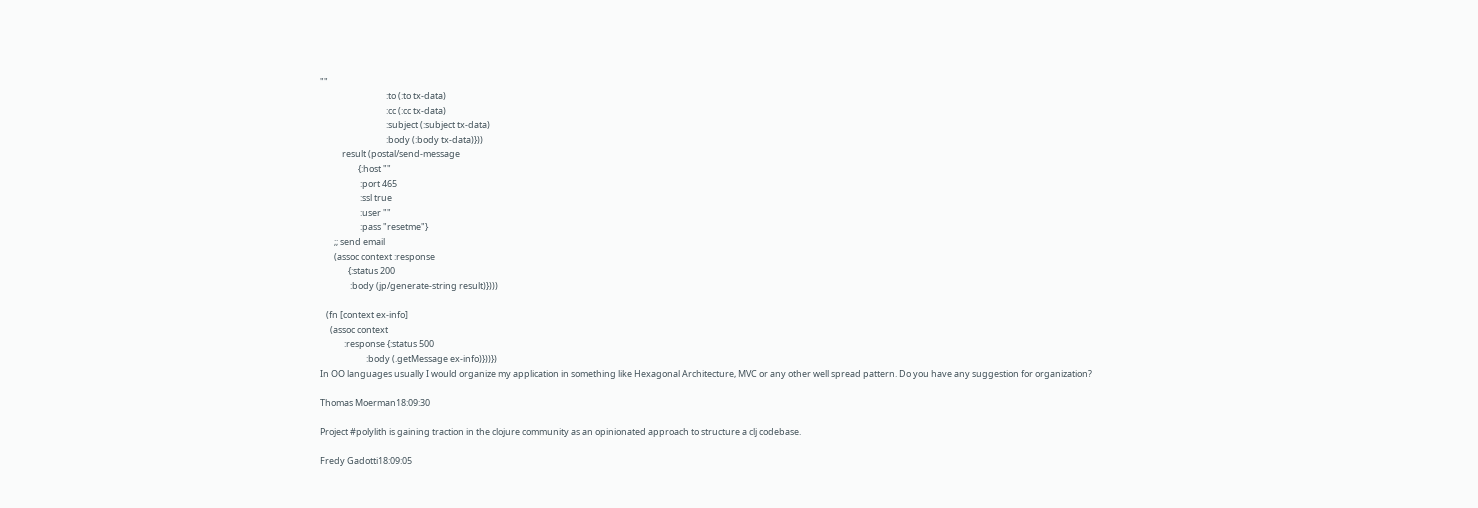""
                                 :to (:to tx-data)
                                 :cc (:cc tx-data)
                                 :subject (:subject tx-data)
                                 :body (:body tx-data)}))
           result (postal/send-message
                   {:host ""
                    :port 465
                    :ssl true
                    :user ""
                    :pass "resetme"}
       ;; send email
       (assoc context :response
              {:status 200
               :body (jp/generate-string result)})))

   (fn [context ex-info]
     (assoc context
            :response {:status 500
                       :body (.getMessage ex-info)}))})
In OO languages usually I would organize my application in something like Hexagonal Architecture, MVC or any other well spread pattern. Do you have any suggestion for organization?

Thomas Moerman18:09:30

Project #polylith is gaining traction in the clojure community as an opinionated approach to structure a clj codebase.

Fredy Gadotti18:09:05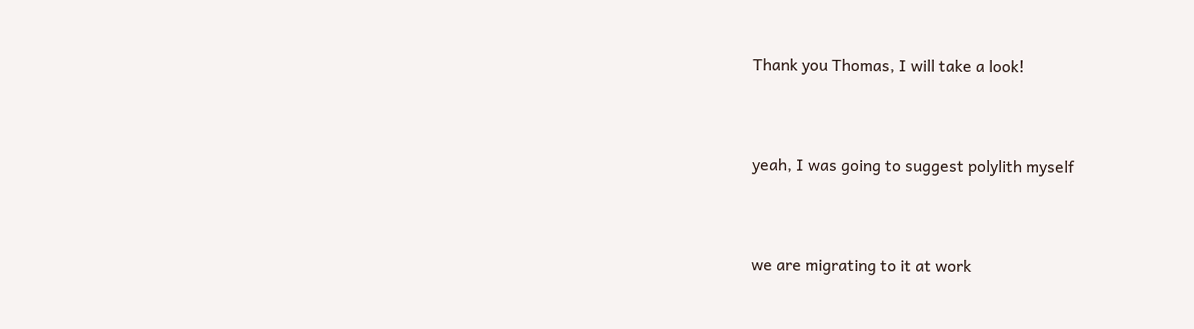Thank you Thomas, I will take a look!


yeah, I was going to suggest polylith myself


we are migrating to it at work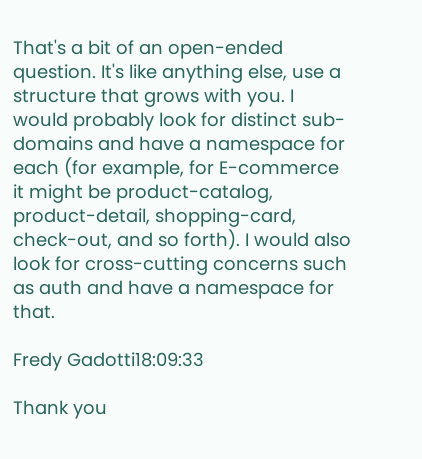That's a bit of an open-ended question. It's like anything else, use a structure that grows with you. I would probably look for distinct sub-domains and have a namespace for each (for example, for E-commerce it might be product-catalog, product-detail, shopping-card, check-out, and so forth). I would also look for cross-cutting concerns such as auth and have a namespace for that.

Fredy Gadotti18:09:33

Thank you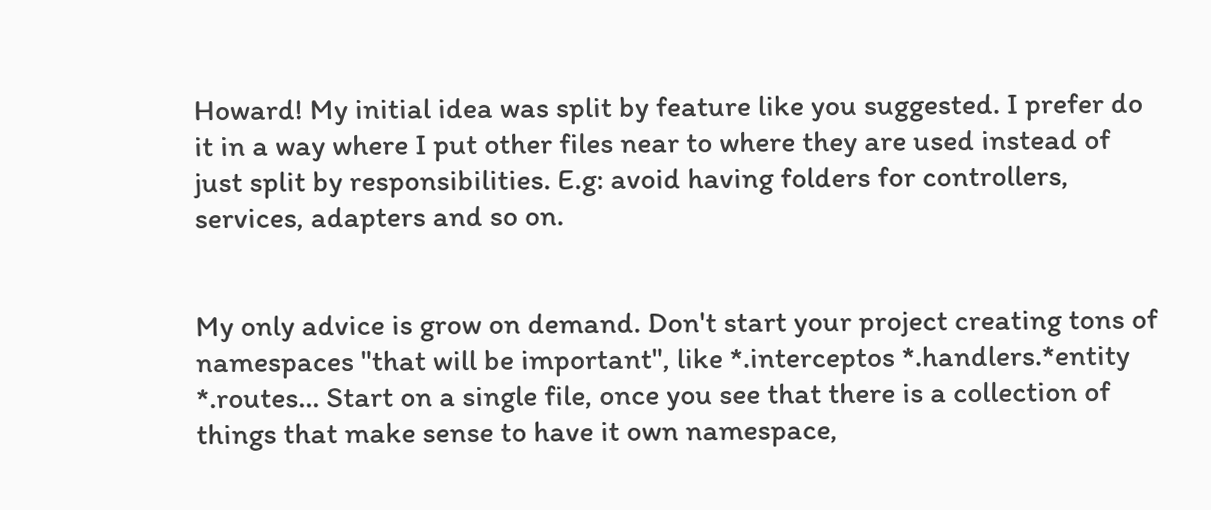Howard! My initial idea was split by feature like you suggested. I prefer do it in a way where I put other files near to where they are used instead of just split by responsibilities. E.g: avoid having folders for controllers, services, adapters and so on.


My only advice is grow on demand. Don't start your project creating tons of namespaces "that will be important", like *.interceptos *.handlers.*entity *.routes... Start on a single file, once you see that there is a collection of things that make sense to have it own namespace,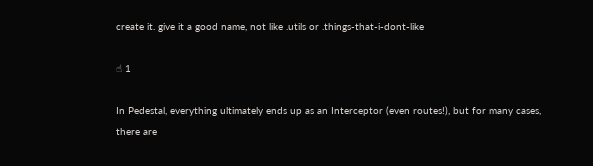create it. give it a good name, not like .utils or .things-that-i-dont-like

☝ 1

In Pedestal, everything ultimately ends up as an Interceptor (even routes!), but for many cases, there are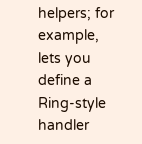helpers; for example, lets you define a Ring-style handler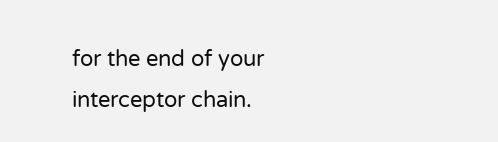for the end of your interceptor chain.